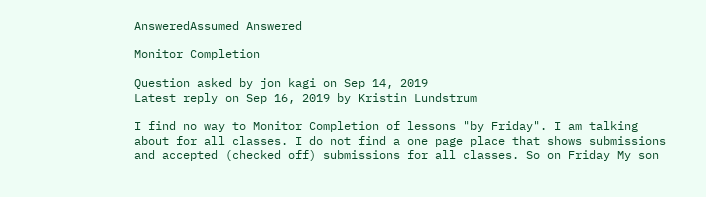AnsweredAssumed Answered

Monitor Completion

Question asked by jon kagi on Sep 14, 2019
Latest reply on Sep 16, 2019 by Kristin Lundstrum

I find no way to Monitor Completion of lessons "by Friday". I am talking about for all classes. I do not find a one page place that shows submissions and accepted (checked off) submissions for all classes. So on Friday My son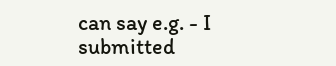can say e.g. - I submitted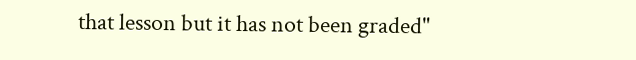that lesson but it has not been graded"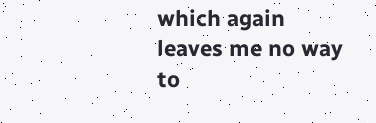which again leaves me no way to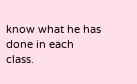know what he has done in each class.